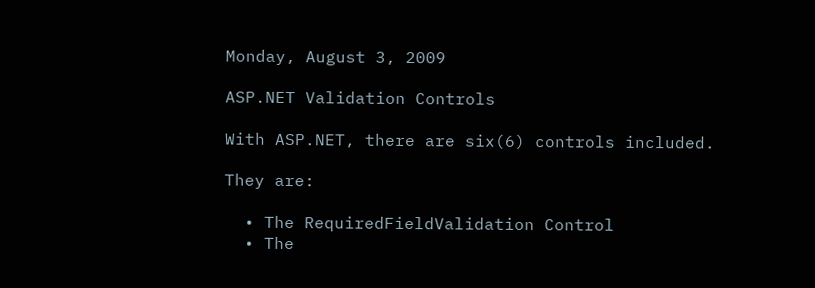Monday, August 3, 2009

ASP.NET Validation Controls

With ASP.NET, there are six(6) controls included.

They are:

  • The RequiredFieldValidation Control
  • The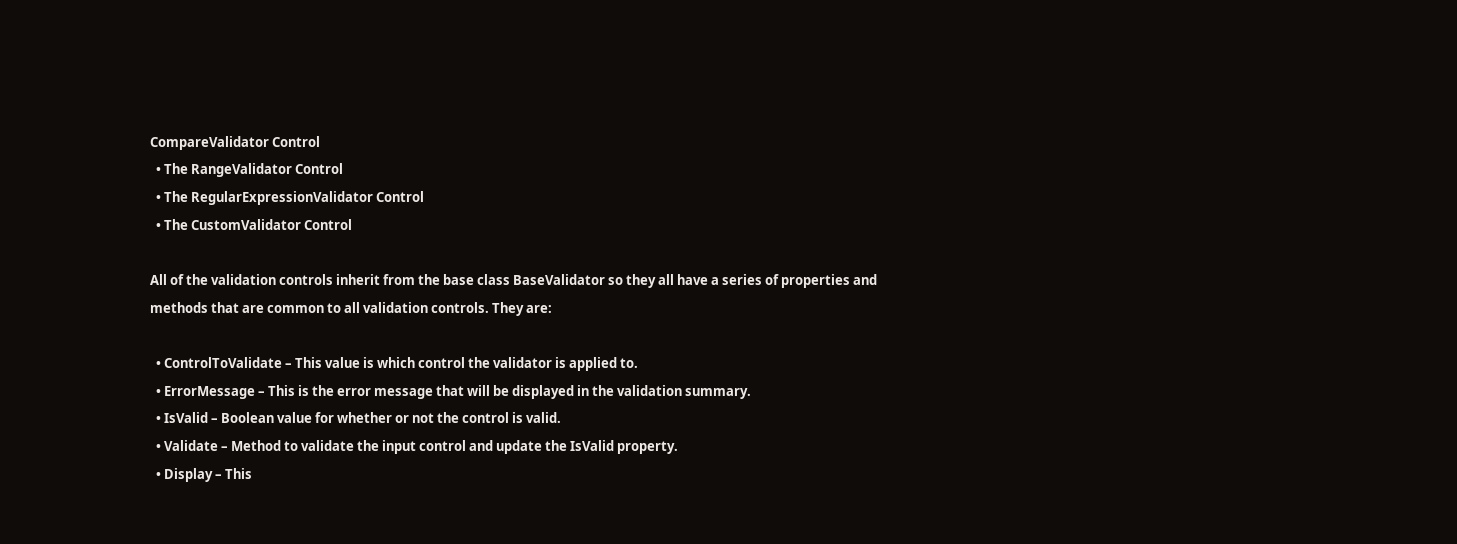CompareValidator Control
  • The RangeValidator Control
  • The RegularExpressionValidator Control
  • The CustomValidator Control

All of the validation controls inherit from the base class BaseValidator so they all have a series of properties and methods that are common to all validation controls. They are:

  • ControlToValidate – This value is which control the validator is applied to.
  • ErrorMessage – This is the error message that will be displayed in the validation summary.
  • IsValid – Boolean value for whether or not the control is valid.
  • Validate – Method to validate the input control and update the IsValid property.
  • Display – This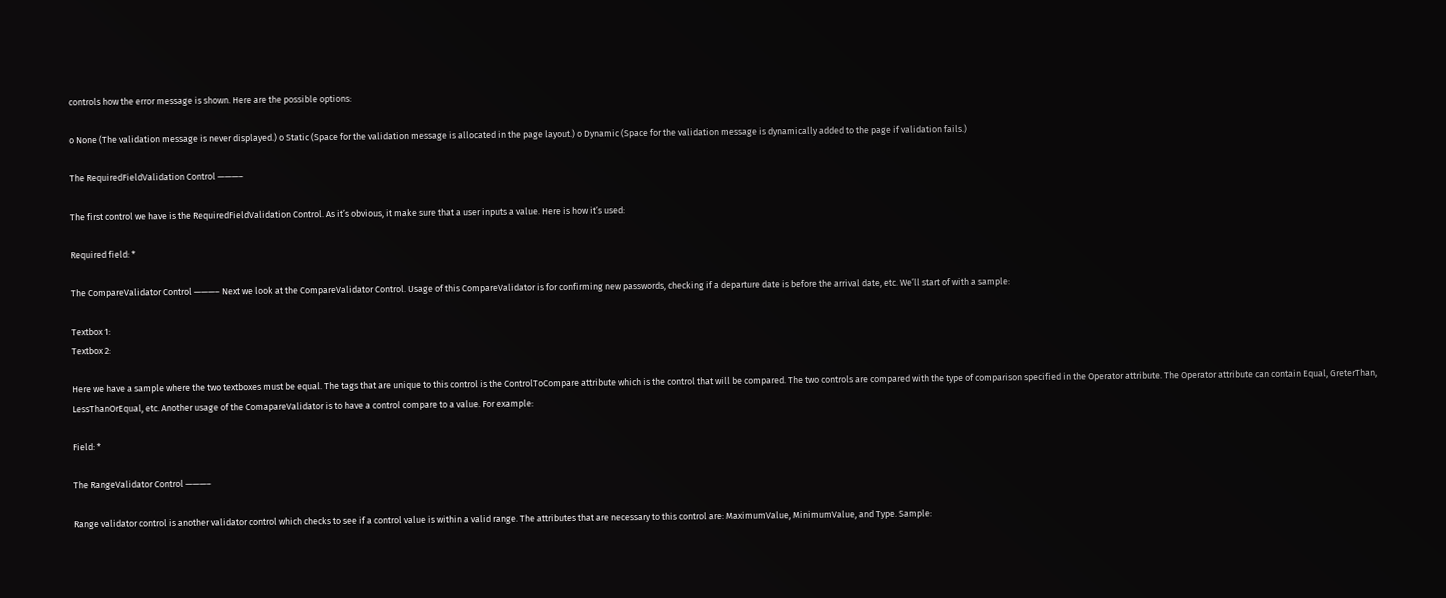controls how the error message is shown. Here are the possible options:

o None (The validation message is never displayed.) o Static (Space for the validation message is allocated in the page layout.) o Dynamic (Space for the validation message is dynamically added to the page if validation fails.)

The RequiredFieldValidation Control ———–

The first control we have is the RequiredFieldValidation Control. As it’s obvious, it make sure that a user inputs a value. Here is how it’s used:

Required field: *

The CompareValidator Control ———– Next we look at the CompareValidator Control. Usage of this CompareValidator is for confirming new passwords, checking if a departure date is before the arrival date, etc. We’ll start of with a sample:

Textbox 1:
Textbox 2:

Here we have a sample where the two textboxes must be equal. The tags that are unique to this control is the ControlToCompare attribute which is the control that will be compared. The two controls are compared with the type of comparison specified in the Operator attribute. The Operator attribute can contain Equal, GreterThan, LessThanOrEqual, etc. Another usage of the ComapareValidator is to have a control compare to a value. For example:

Field: *

The RangeValidator Control ———–

Range validator control is another validator control which checks to see if a control value is within a valid range. The attributes that are necessary to this control are: MaximumValue, MinimumValue, and Type. Sample: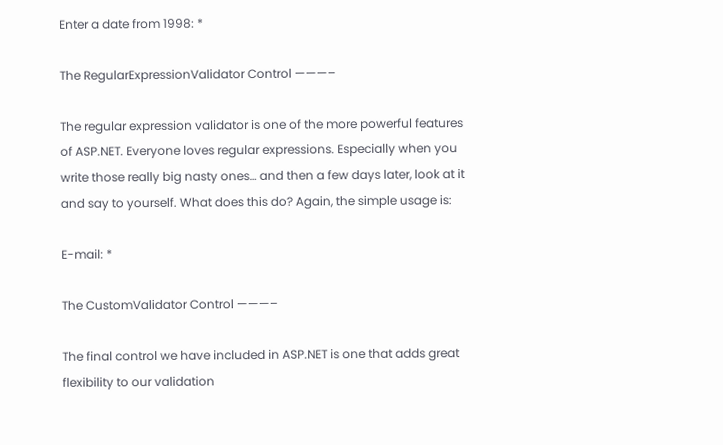Enter a date from 1998: *

The RegularExpressionValidator Control ———–

The regular expression validator is one of the more powerful features of ASP.NET. Everyone loves regular expressions. Especially when you write those really big nasty ones… and then a few days later, look at it and say to yourself. What does this do? Again, the simple usage is:

E-mail: *

The CustomValidator Control ———–

The final control we have included in ASP.NET is one that adds great flexibility to our validation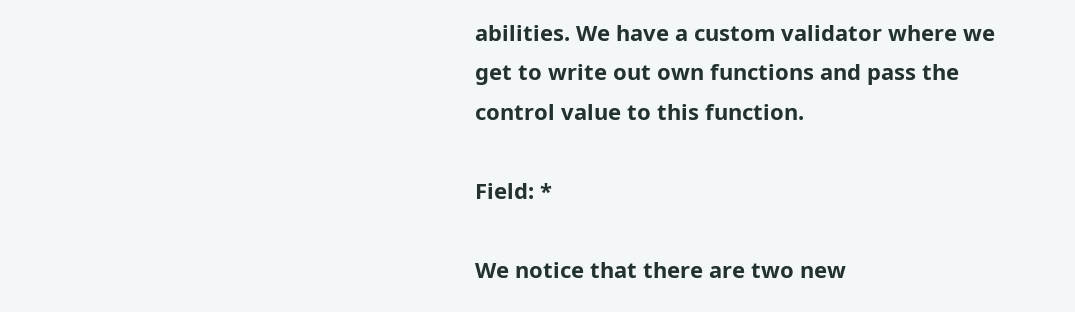abilities. We have a custom validator where we get to write out own functions and pass the control value to this function.

Field: *

We notice that there are two new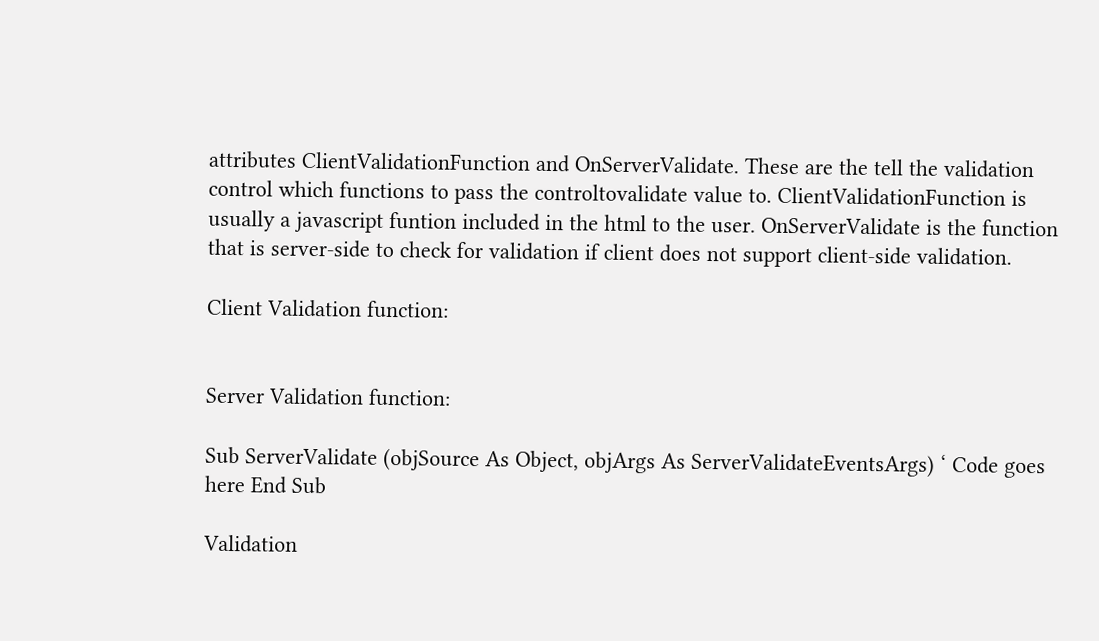attributes ClientValidationFunction and OnServerValidate. These are the tell the validation control which functions to pass the controltovalidate value to. ClientValidationFunction is usually a javascript funtion included in the html to the user. OnServerValidate is the function that is server-side to check for validation if client does not support client-side validation.

Client Validation function:


Server Validation function:

Sub ServerValidate (objSource As Object, objArgs As ServerValidateEventsArgs) ‘ Code goes here End Sub

Validation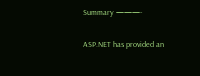Summary ———-

ASP.NET has provided an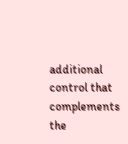additional control that complements the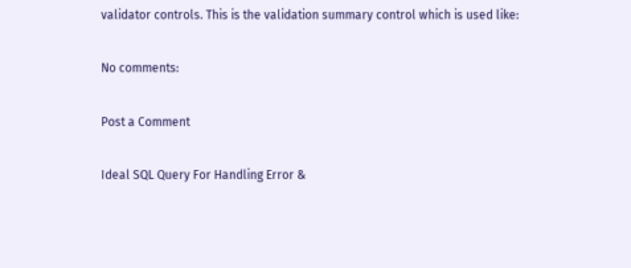validator controls. This is the validation summary control which is used like:

No comments:

Post a Comment

Ideal SQL Query For Handling Error &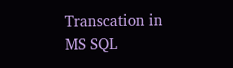Transcation in MS SQL